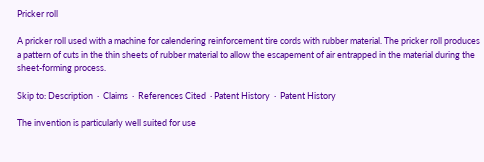Pricker roll

A pricker roll used with a machine for calendering reinforcement tire cords with rubber material. The pricker roll produces a pattern of cuts in the thin sheets of rubber material to allow the escapement of air entrapped in the material during the sheet-forming process.

Skip to: Description  ·  Claims  ·  References Cited  · Patent History  ·  Patent History

The invention is particularly well suited for use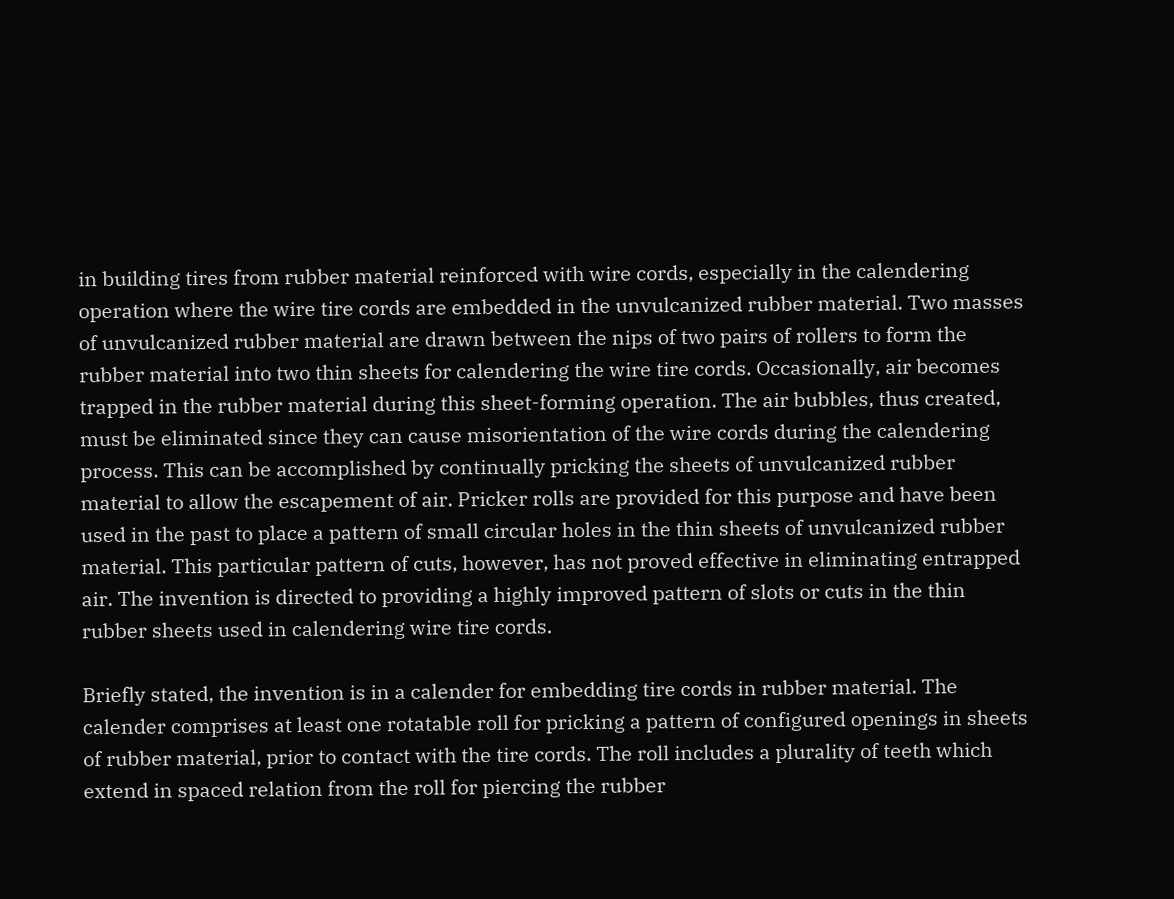in building tires from rubber material reinforced with wire cords, especially in the calendering operation where the wire tire cords are embedded in the unvulcanized rubber material. Two masses of unvulcanized rubber material are drawn between the nips of two pairs of rollers to form the rubber material into two thin sheets for calendering the wire tire cords. Occasionally, air becomes trapped in the rubber material during this sheet-forming operation. The air bubbles, thus created, must be eliminated since they can cause misorientation of the wire cords during the calendering process. This can be accomplished by continually pricking the sheets of unvulcanized rubber material to allow the escapement of air. Pricker rolls are provided for this purpose and have been used in the past to place a pattern of small circular holes in the thin sheets of unvulcanized rubber material. This particular pattern of cuts, however, has not proved effective in eliminating entrapped air. The invention is directed to providing a highly improved pattern of slots or cuts in the thin rubber sheets used in calendering wire tire cords.

Briefly stated, the invention is in a calender for embedding tire cords in rubber material. The calender comprises at least one rotatable roll for pricking a pattern of configured openings in sheets of rubber material, prior to contact with the tire cords. The roll includes a plurality of teeth which extend in spaced relation from the roll for piercing the rubber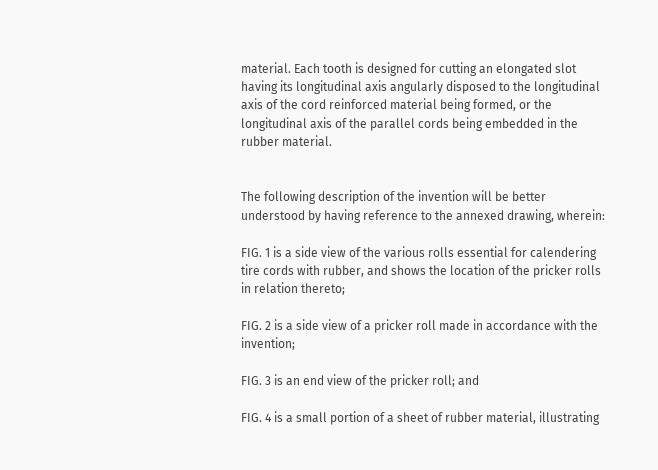material. Each tooth is designed for cutting an elongated slot having its longitudinal axis angularly disposed to the longitudinal axis of the cord reinforced material being formed, or the longitudinal axis of the parallel cords being embedded in the rubber material.


The following description of the invention will be better understood by having reference to the annexed drawing, wherein:

FIG. 1 is a side view of the various rolls essential for calendering tire cords with rubber, and shows the location of the pricker rolls in relation thereto;

FIG. 2 is a side view of a pricker roll made in accordance with the invention;

FIG. 3 is an end view of the pricker roll; and

FIG. 4 is a small portion of a sheet of rubber material, illustrating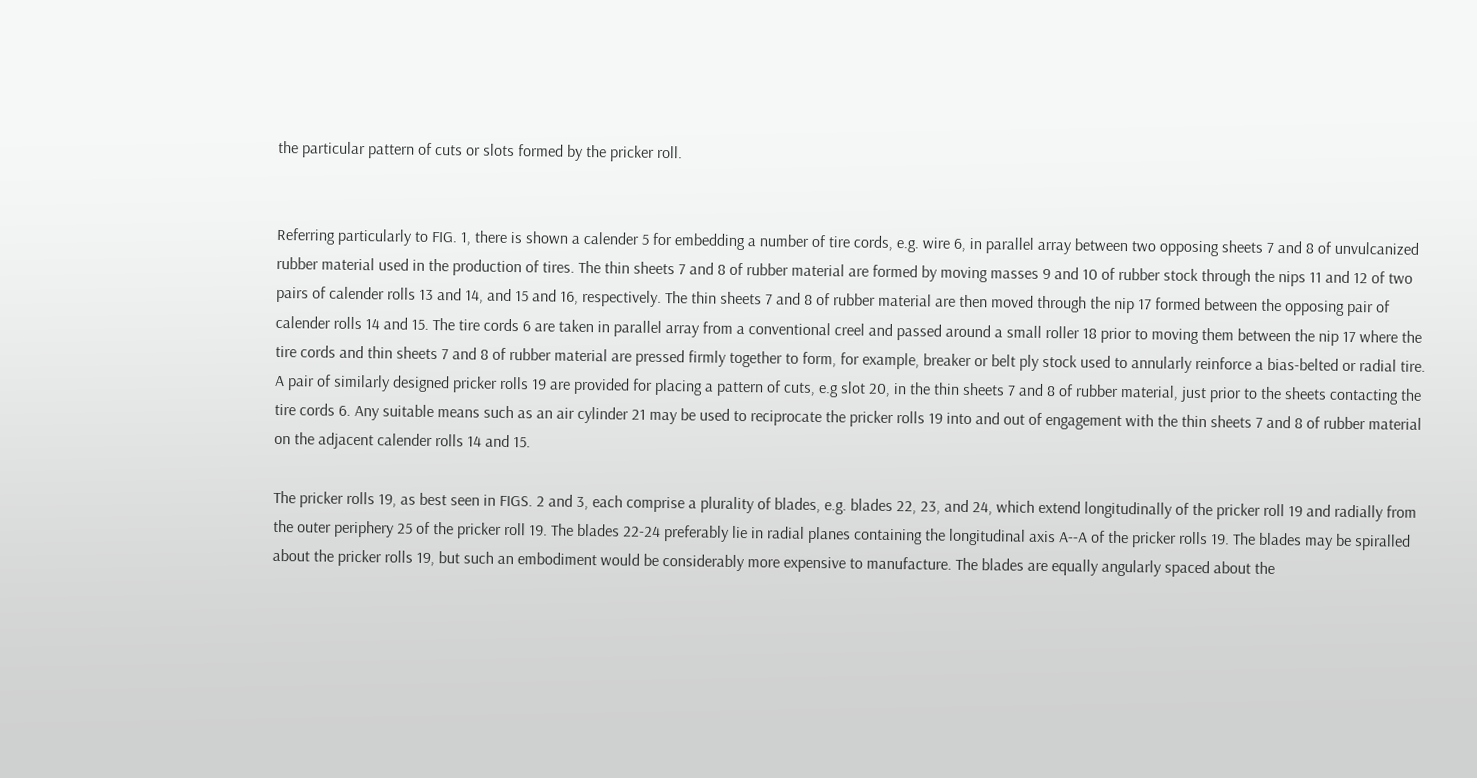the particular pattern of cuts or slots formed by the pricker roll.


Referring particularly to FIG. 1, there is shown a calender 5 for embedding a number of tire cords, e.g. wire 6, in parallel array between two opposing sheets 7 and 8 of unvulcanized rubber material used in the production of tires. The thin sheets 7 and 8 of rubber material are formed by moving masses 9 and 10 of rubber stock through the nips 11 and 12 of two pairs of calender rolls 13 and 14, and 15 and 16, respectively. The thin sheets 7 and 8 of rubber material are then moved through the nip 17 formed between the opposing pair of calender rolls 14 and 15. The tire cords 6 are taken in parallel array from a conventional creel and passed around a small roller 18 prior to moving them between the nip 17 where the tire cords and thin sheets 7 and 8 of rubber material are pressed firmly together to form, for example, breaker or belt ply stock used to annularly reinforce a bias-belted or radial tire. A pair of similarly designed pricker rolls 19 are provided for placing a pattern of cuts, e.g slot 20, in the thin sheets 7 and 8 of rubber material, just prior to the sheets contacting the tire cords 6. Any suitable means such as an air cylinder 21 may be used to reciprocate the pricker rolls 19 into and out of engagement with the thin sheets 7 and 8 of rubber material on the adjacent calender rolls 14 and 15.

The pricker rolls 19, as best seen in FIGS. 2 and 3, each comprise a plurality of blades, e.g. blades 22, 23, and 24, which extend longitudinally of the pricker roll 19 and radially from the outer periphery 25 of the pricker roll 19. The blades 22-24 preferably lie in radial planes containing the longitudinal axis A--A of the pricker rolls 19. The blades may be spiralled about the pricker rolls 19, but such an embodiment would be considerably more expensive to manufacture. The blades are equally angularly spaced about the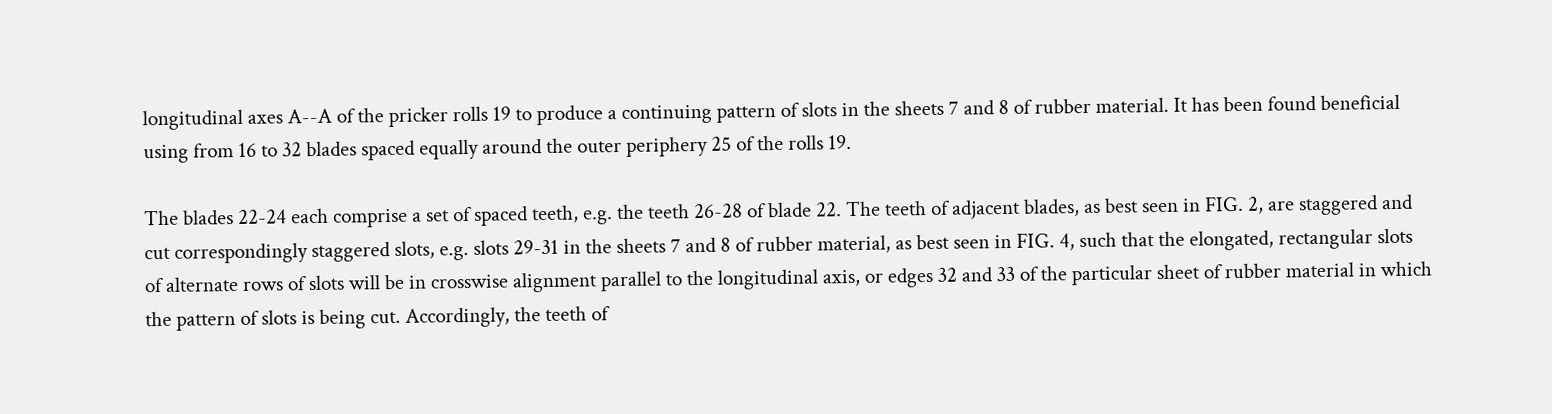longitudinal axes A--A of the pricker rolls 19 to produce a continuing pattern of slots in the sheets 7 and 8 of rubber material. It has been found beneficial using from 16 to 32 blades spaced equally around the outer periphery 25 of the rolls 19.

The blades 22-24 each comprise a set of spaced teeth, e.g. the teeth 26-28 of blade 22. The teeth of adjacent blades, as best seen in FIG. 2, are staggered and cut correspondingly staggered slots, e.g. slots 29-31 in the sheets 7 and 8 of rubber material, as best seen in FIG. 4, such that the elongated, rectangular slots of alternate rows of slots will be in crosswise alignment parallel to the longitudinal axis, or edges 32 and 33 of the particular sheet of rubber material in which the pattern of slots is being cut. Accordingly, the teeth of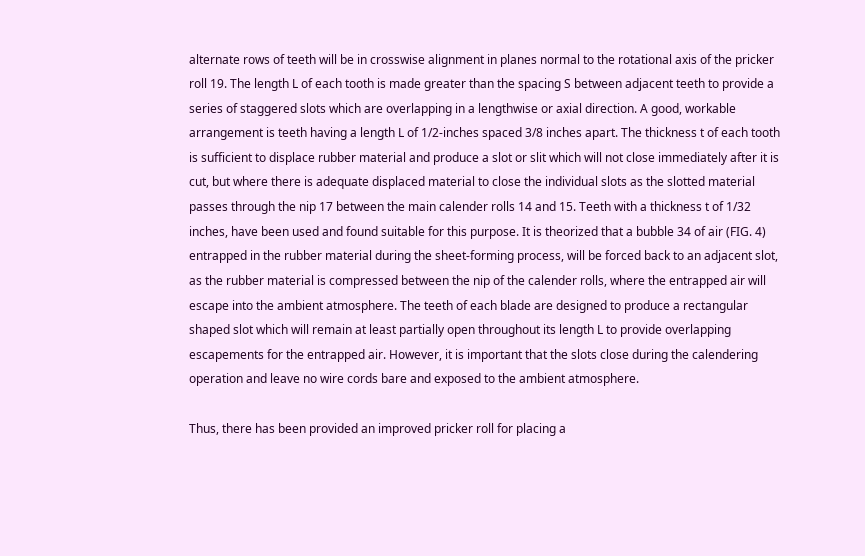alternate rows of teeth will be in crosswise alignment in planes normal to the rotational axis of the pricker roll 19. The length L of each tooth is made greater than the spacing S between adjacent teeth to provide a series of staggered slots which are overlapping in a lengthwise or axial direction. A good, workable arrangement is teeth having a length L of 1/2-inches spaced 3/8 inches apart. The thickness t of each tooth is sufficient to displace rubber material and produce a slot or slit which will not close immediately after it is cut, but where there is adequate displaced material to close the individual slots as the slotted material passes through the nip 17 between the main calender rolls 14 and 15. Teeth with a thickness t of 1/32 inches, have been used and found suitable for this purpose. It is theorized that a bubble 34 of air (FIG. 4) entrapped in the rubber material during the sheet-forming process, will be forced back to an adjacent slot, as the rubber material is compressed between the nip of the calender rolls, where the entrapped air will escape into the ambient atmosphere. The teeth of each blade are designed to produce a rectangular shaped slot which will remain at least partially open throughout its length L to provide overlapping escapements for the entrapped air. However, it is important that the slots close during the calendering operation and leave no wire cords bare and exposed to the ambient atmosphere.

Thus, there has been provided an improved pricker roll for placing a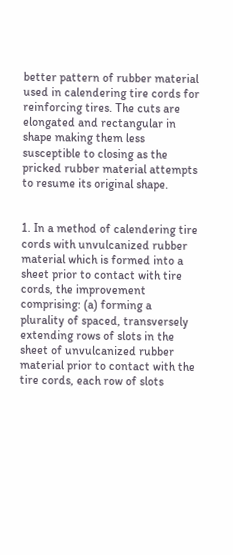better pattern of rubber material used in calendering tire cords for reinforcing tires. The cuts are elongated and rectangular in shape making them less susceptible to closing as the pricked rubber material attempts to resume its original shape.


1. In a method of calendering tire cords with unvulcanized rubber material which is formed into a sheet prior to contact with tire cords, the improvement comprising: (a) forming a plurality of spaced, transversely extending rows of slots in the sheet of unvulcanized rubber material prior to contact with the tire cords, each row of slots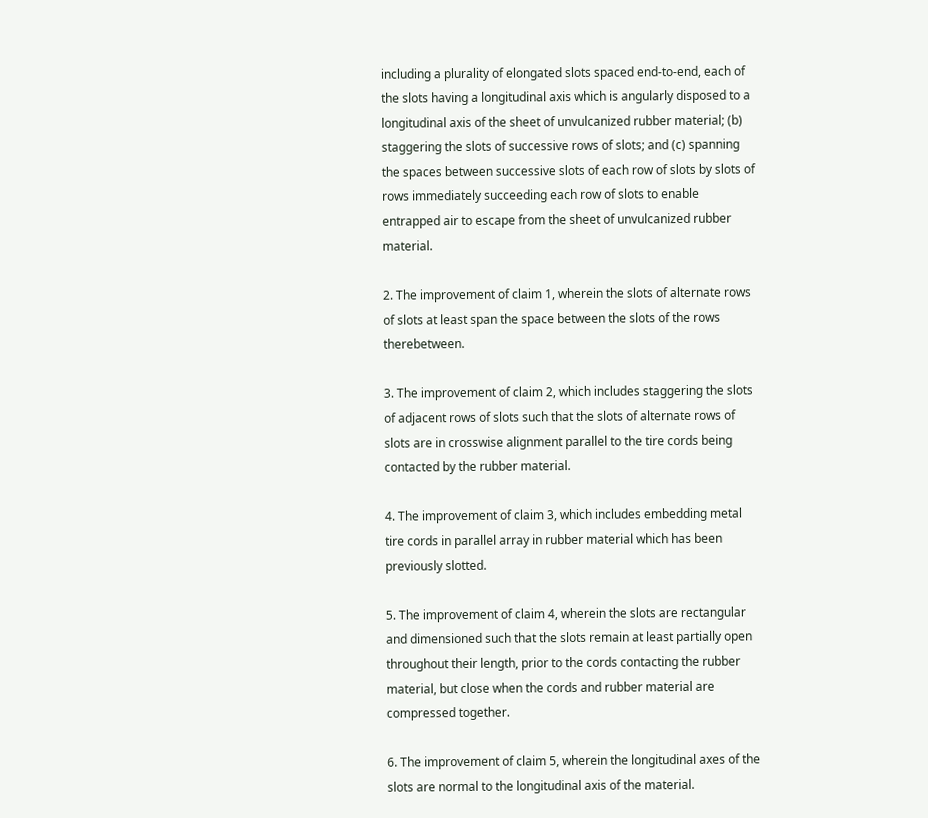including a plurality of elongated slots spaced end-to-end, each of the slots having a longitudinal axis which is angularly disposed to a longitudinal axis of the sheet of unvulcanized rubber material; (b) staggering the slots of successive rows of slots; and (c) spanning the spaces between successive slots of each row of slots by slots of rows immediately succeeding each row of slots to enable entrapped air to escape from the sheet of unvulcanized rubber material.

2. The improvement of claim 1, wherein the slots of alternate rows of slots at least span the space between the slots of the rows therebetween.

3. The improvement of claim 2, which includes staggering the slots of adjacent rows of slots such that the slots of alternate rows of slots are in crosswise alignment parallel to the tire cords being contacted by the rubber material.

4. The improvement of claim 3, which includes embedding metal tire cords in parallel array in rubber material which has been previously slotted.

5. The improvement of claim 4, wherein the slots are rectangular and dimensioned such that the slots remain at least partially open throughout their length, prior to the cords contacting the rubber material, but close when the cords and rubber material are compressed together.

6. The improvement of claim 5, wherein the longitudinal axes of the slots are normal to the longitudinal axis of the material.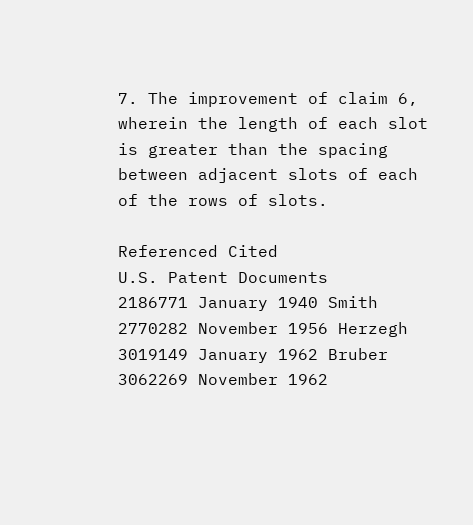7. The improvement of claim 6, wherein the length of each slot is greater than the spacing between adjacent slots of each of the rows of slots.

Referenced Cited
U.S. Patent Documents
2186771 January 1940 Smith
2770282 November 1956 Herzegh
3019149 January 1962 Bruber
3062269 November 1962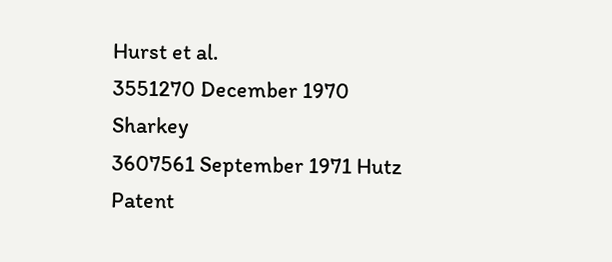Hurst et al.
3551270 December 1970 Sharkey
3607561 September 1971 Hutz
Patent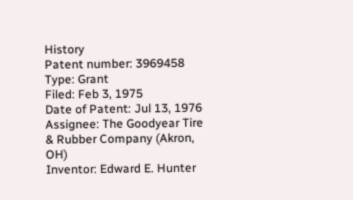History
Patent number: 3969458
Type: Grant
Filed: Feb 3, 1975
Date of Patent: Jul 13, 1976
Assignee: The Goodyear Tire & Rubber Company (Akron, OH)
Inventor: Edward E. Hunter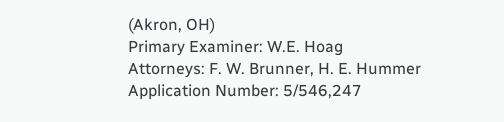(Akron, OH)
Primary Examiner: W.E. Hoag
Attorneys: F. W. Brunner, H. E. Hummer
Application Number: 5/546,247